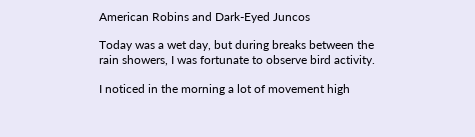American Robins and Dark-Eyed Juncos

Today was a wet day, but during breaks between the rain showers, I was fortunate to observe bird activity.

I noticed in the morning a lot of movement high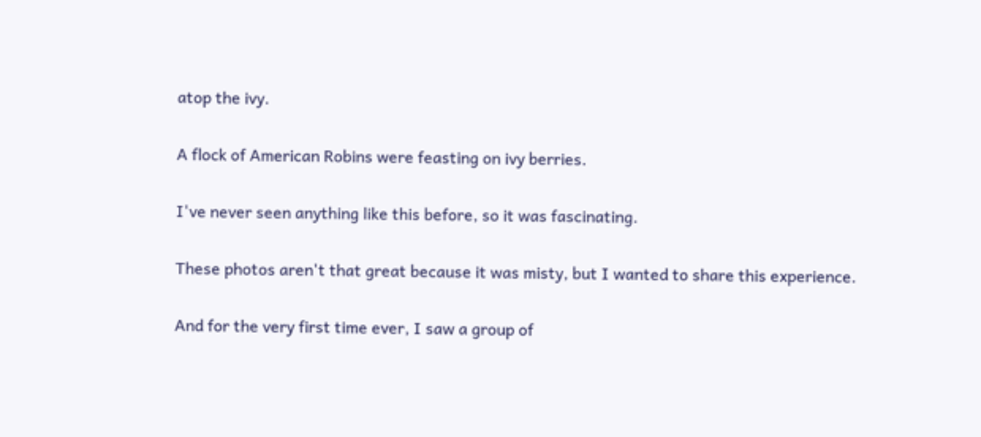atop the ivy.

A flock of American Robins were feasting on ivy berries.

I've never seen anything like this before, so it was fascinating.

These photos aren't that great because it was misty, but I wanted to share this experience.

And for the very first time ever, I saw a group of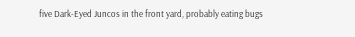five Dark-Eyed Juncos in the front yard, probably eating bugs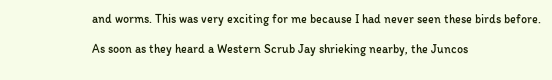and worms. This was very exciting for me because I had never seen these birds before.

As soon as they heard a Western Scrub Jay shrieking nearby, the Juncos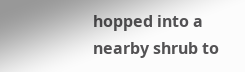hopped into a nearby shrub to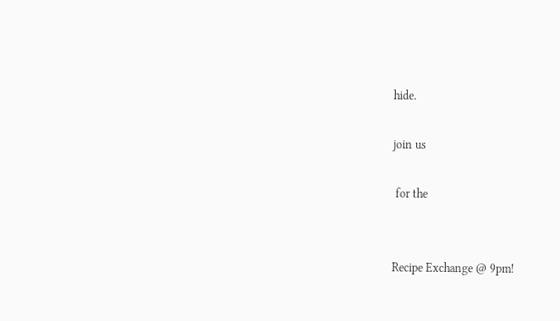hide.

join us

 for the


Recipe Exchange @ 9pm!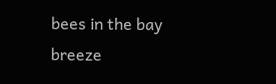bees in the bay breeze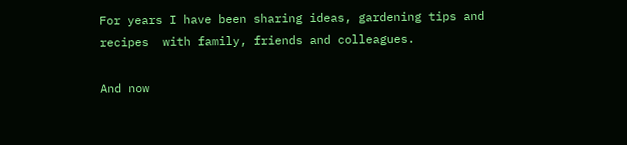For years I have been sharing ideas, gardening tips and recipes  with family, friends and colleagues.

And now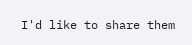I'd like to share them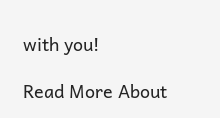with you!

Read More About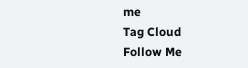me
Tag Cloud
Follow Me